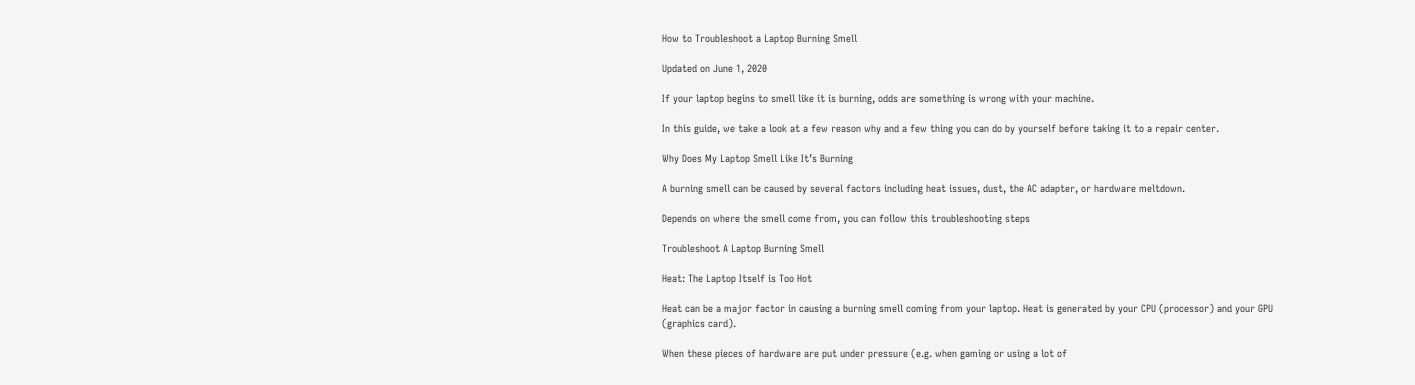How to Troubleshoot a Laptop Burning Smell

Updated on June 1, 2020

If your laptop begins to smell like it is burning, odds are something is wrong with your machine.

In this guide, we take a look at a few reason why and a few thing you can do by yourself before taking it to a repair center.

Why Does My Laptop Smell Like It’s Burning

A burning smell can be caused by several factors including heat issues, dust, the AC adapter, or hardware meltdown.

Depends on where the smell come from, you can follow this troubleshooting steps

Troubleshoot A Laptop Burning Smell

Heat: The Laptop Itself is Too Hot

Heat can be a major factor in causing a burning smell coming from your laptop. Heat is generated by your CPU (processor) and your GPU (graphics card).

When these pieces of hardware are put under pressure (e.g. when gaming or using a lot of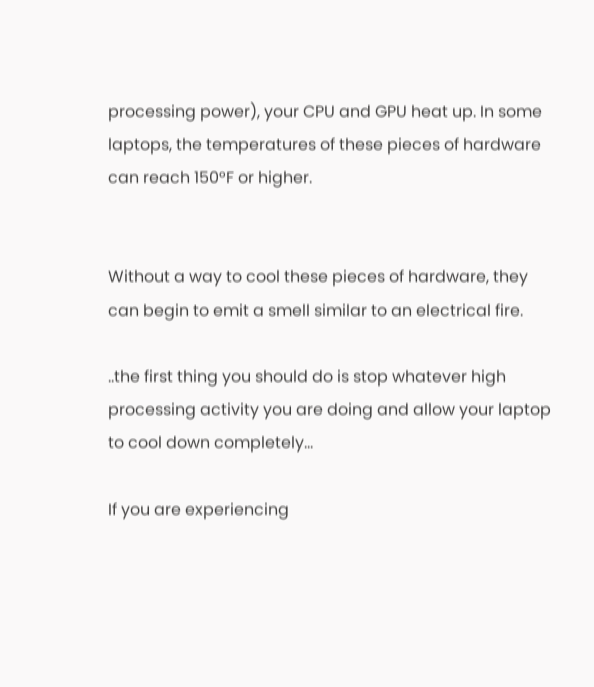processing power), your CPU and GPU heat up. In some laptops, the temperatures of these pieces of hardware can reach 150°F or higher.


Without a way to cool these pieces of hardware, they can begin to emit a smell similar to an electrical fire.

..the first thing you should do is stop whatever high processing activity you are doing and allow your laptop to cool down completely…

If you are experiencing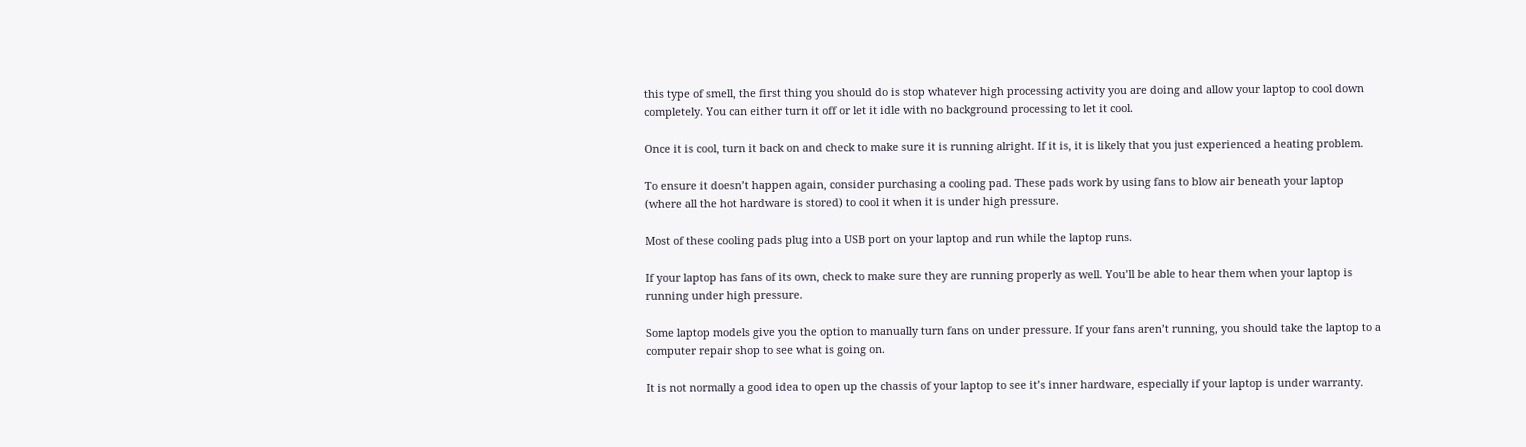this type of smell, the first thing you should do is stop whatever high processing activity you are doing and allow your laptop to cool down completely. You can either turn it off or let it idle with no background processing to let it cool.

Once it is cool, turn it back on and check to make sure it is running alright. If it is, it is likely that you just experienced a heating problem.

To ensure it doesn’t happen again, consider purchasing a cooling pad. These pads work by using fans to blow air beneath your laptop (where all the hot hardware is stored) to cool it when it is under high pressure.

Most of these cooling pads plug into a USB port on your laptop and run while the laptop runs.

If your laptop has fans of its own, check to make sure they are running properly as well. You’ll be able to hear them when your laptop is running under high pressure.

Some laptop models give you the option to manually turn fans on under pressure. If your fans aren’t running, you should take the laptop to a computer repair shop to see what is going on.

It is not normally a good idea to open up the chassis of your laptop to see it’s inner hardware, especially if your laptop is under warranty.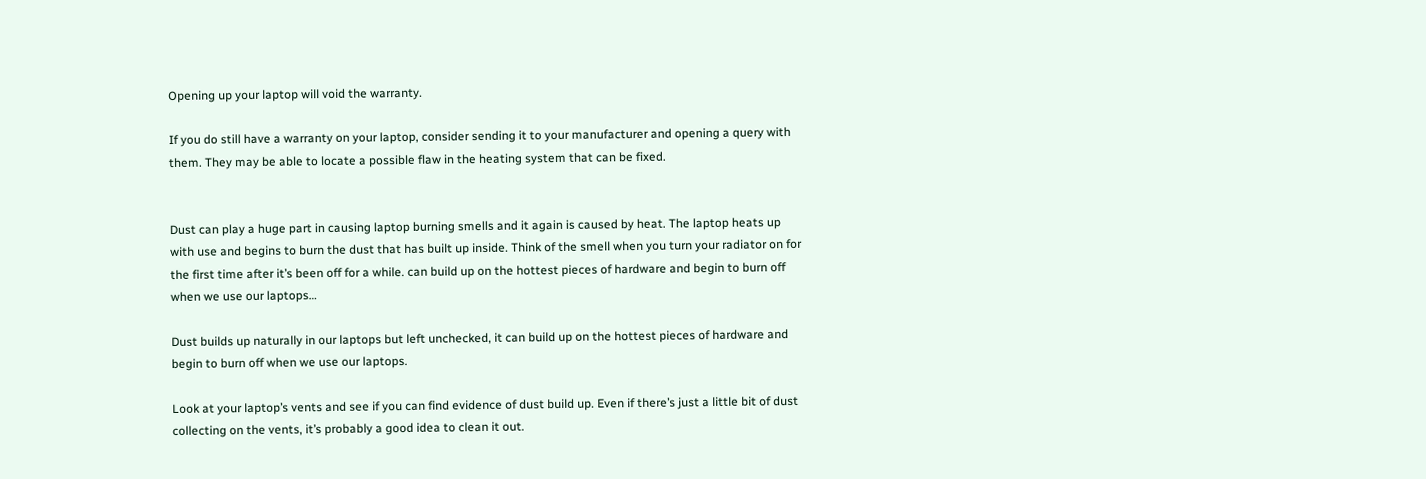Opening up your laptop will void the warranty.

If you do still have a warranty on your laptop, consider sending it to your manufacturer and opening a query with them. They may be able to locate a possible flaw in the heating system that can be fixed.


Dust can play a huge part in causing laptop burning smells and it again is caused by heat. The laptop heats up with use and begins to burn the dust that has built up inside. Think of the smell when you turn your radiator on for the first time after it’s been off for a while. can build up on the hottest pieces of hardware and begin to burn off when we use our laptops…

Dust builds up naturally in our laptops but left unchecked, it can build up on the hottest pieces of hardware and begin to burn off when we use our laptops.

Look at your laptop’s vents and see if you can find evidence of dust build up. Even if there’s just a little bit of dust collecting on the vents, it’s probably a good idea to clean it out.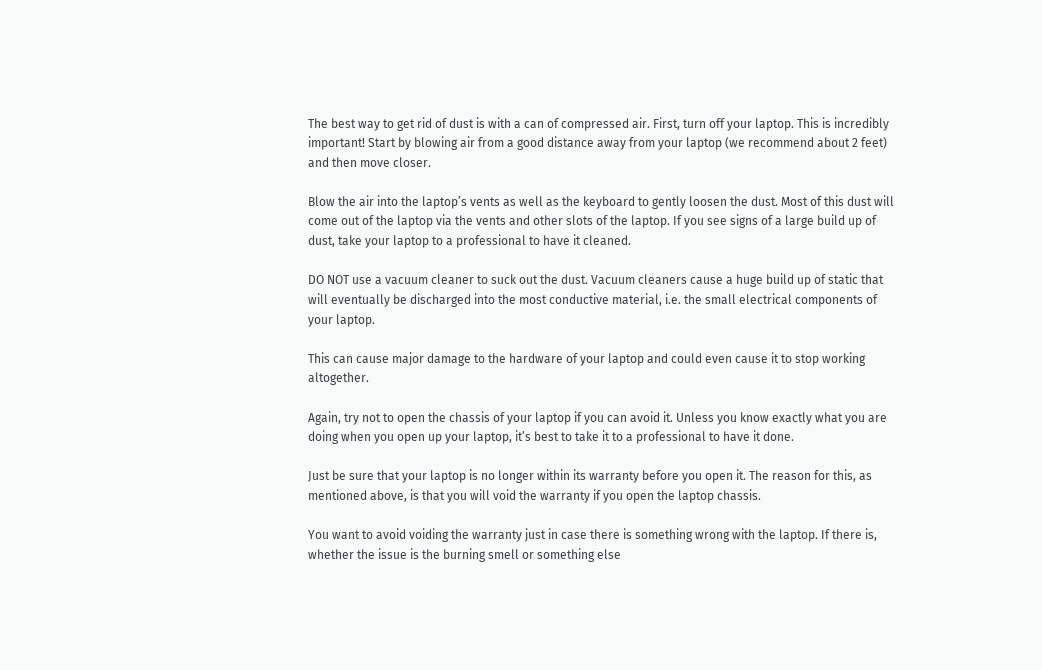The best way to get rid of dust is with a can of compressed air. First, turn off your laptop. This is incredibly important! Start by blowing air from a good distance away from your laptop (we recommend about 2 feet) and then move closer.

Blow the air into the laptop’s vents as well as the keyboard to gently loosen the dust. Most of this dust will come out of the laptop via the vents and other slots of the laptop. If you see signs of a large build up of dust, take your laptop to a professional to have it cleaned.

DO NOT use a vacuum cleaner to suck out the dust. Vacuum cleaners cause a huge build up of static that will eventually be discharged into the most conductive material, i.e. the small electrical components of your laptop.

This can cause major damage to the hardware of your laptop and could even cause it to stop working altogether.

Again, try not to open the chassis of your laptop if you can avoid it. Unless you know exactly what you are doing when you open up your laptop, it’s best to take it to a professional to have it done.

Just be sure that your laptop is no longer within its warranty before you open it. The reason for this, as mentioned above, is that you will void the warranty if you open the laptop chassis.

You want to avoid voiding the warranty just in case there is something wrong with the laptop. If there is, whether the issue is the burning smell or something else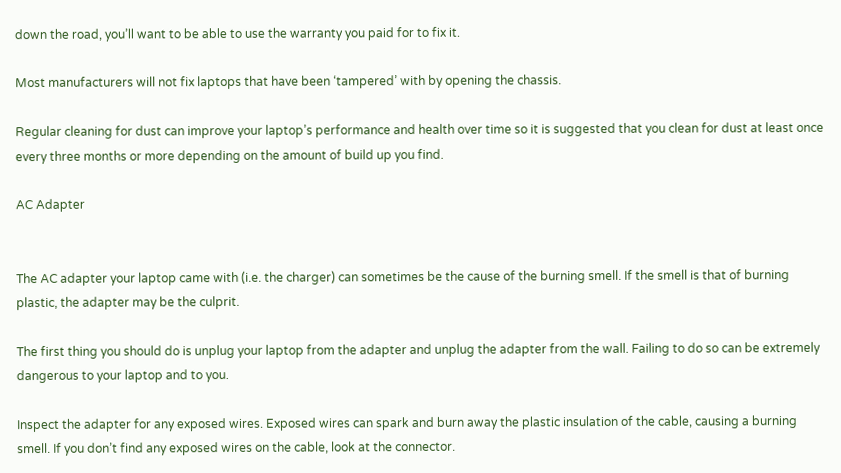down the road, you’ll want to be able to use the warranty you paid for to fix it.

Most manufacturers will not fix laptops that have been ‘tampered’ with by opening the chassis.

Regular cleaning for dust can improve your laptop’s performance and health over time so it is suggested that you clean for dust at least once every three months or more depending on the amount of build up you find.

AC Adapter


The AC adapter your laptop came with (i.e. the charger) can sometimes be the cause of the burning smell. If the smell is that of burning plastic, the adapter may be the culprit.

The first thing you should do is unplug your laptop from the adapter and unplug the adapter from the wall. Failing to do so can be extremely dangerous to your laptop and to you.

Inspect the adapter for any exposed wires. Exposed wires can spark and burn away the plastic insulation of the cable, causing a burning smell. If you don’t find any exposed wires on the cable, look at the connector.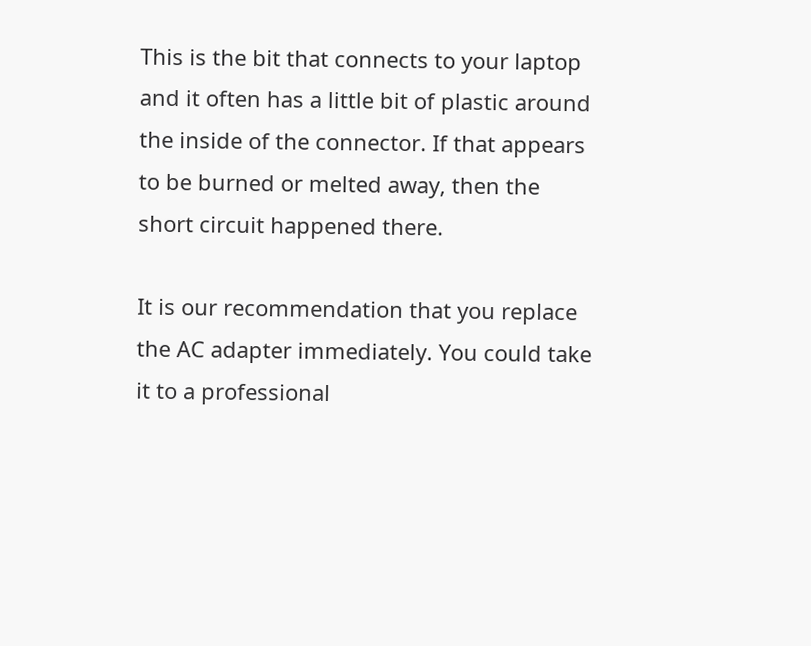This is the bit that connects to your laptop and it often has a little bit of plastic around the inside of the connector. If that appears to be burned or melted away, then the short circuit happened there.

It is our recommendation that you replace the AC adapter immediately. You could take it to a professional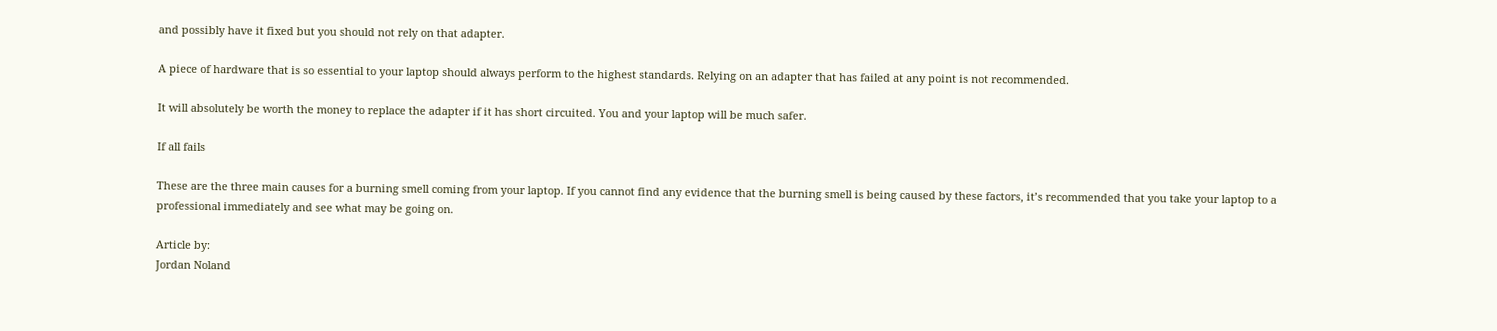and possibly have it fixed but you should not rely on that adapter.

A piece of hardware that is so essential to your laptop should always perform to the highest standards. Relying on an adapter that has failed at any point is not recommended.

It will absolutely be worth the money to replace the adapter if it has short circuited. You and your laptop will be much safer.

If all fails

These are the three main causes for a burning smell coming from your laptop. If you cannot find any evidence that the burning smell is being caused by these factors, it’s recommended that you take your laptop to a professional immediately and see what may be going on.

Article by:
Jordan Noland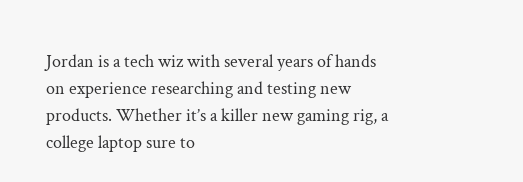Jordan is a tech wiz with several years of hands on experience researching and testing new products. Whether it’s a killer new gaming rig, a college laptop sure to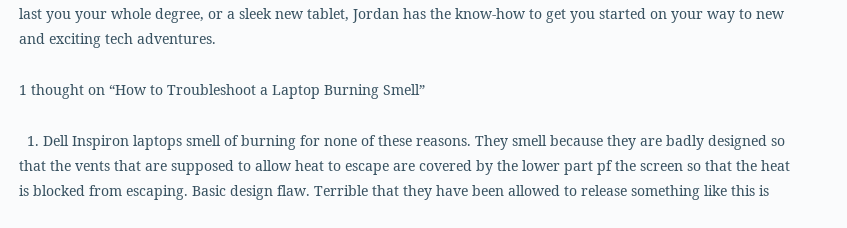last you your whole degree, or a sleek new tablet, Jordan has the know-how to get you started on your way to new and exciting tech adventures.

1 thought on “How to Troubleshoot a Laptop Burning Smell”

  1. Dell Inspiron laptops smell of burning for none of these reasons. They smell because they are badly designed so that the vents that are supposed to allow heat to escape are covered by the lower part pf the screen so that the heat is blocked from escaping. Basic design flaw. Terrible that they have been allowed to release something like this is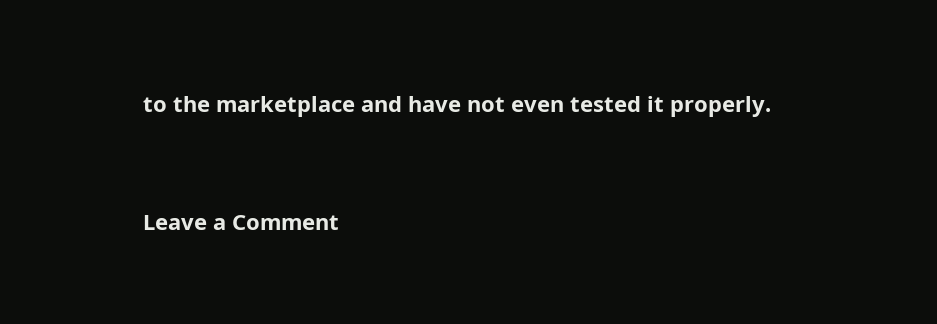to the marketplace and have not even tested it properly.


Leave a Comment